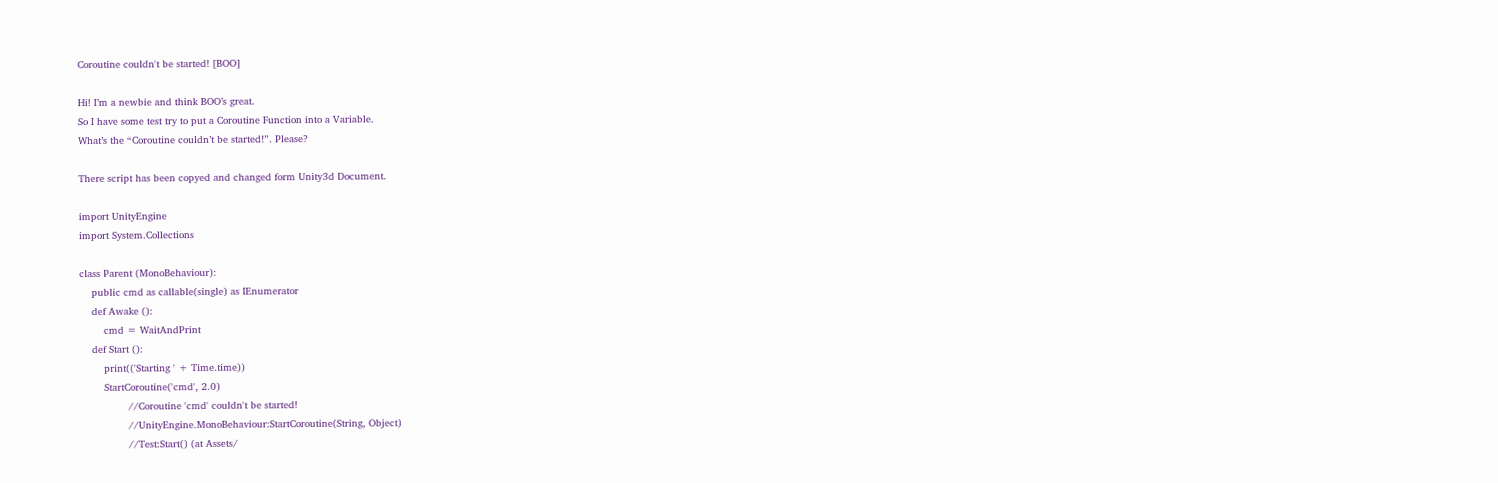Coroutine couldn't be started! [BOO]

Hi! I’m a newbie and think BOO’s great.
So I have some test try to put a Coroutine Function into a Variable.
What’s the “Coroutine couldn’t be started!”. Please?

There script has been copyed and changed form Unity3d Document.

import UnityEngine
import System.Collections

class Parent (MonoBehaviour):
    public cmd as callable(single) as IEnumerator
    def Awake ():
        cmd = WaitAndPrint
    def Start ():
        print(('Starting ' + Time.time))
        StartCoroutine('cmd', 2.0)
                //Coroutine 'cmd' couldn't be started!
                //UnityEngine.MonoBehaviour:StartCoroutine(String, Object)
                //Test:Start() (at Assets/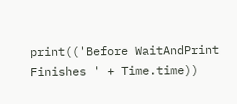print(('Before WaitAndPrint Finishes ' + Time.time))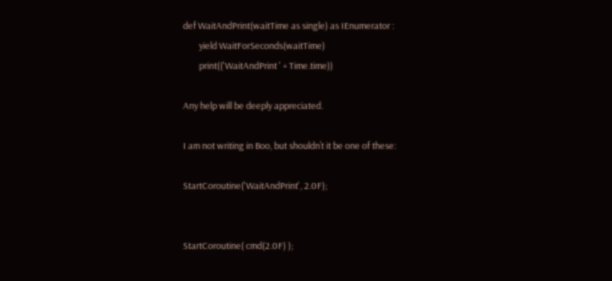def WaitAndPrint(waitTime as single) as IEnumerator :
        yield WaitForSeconds(waitTime)
        print(('WaitAndPrint ' + Time.time))

Any help will be deeply appreciated.

I am not writing in Boo, but shouldn’t it be one of these:

StartCoroutine('WaitAndPrint', 2.0F);


StartCoroutine( cmd(2.0F) );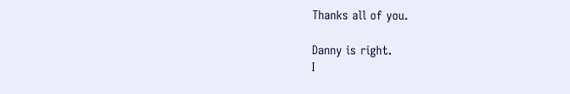Thanks all of you.

Danny is right.
I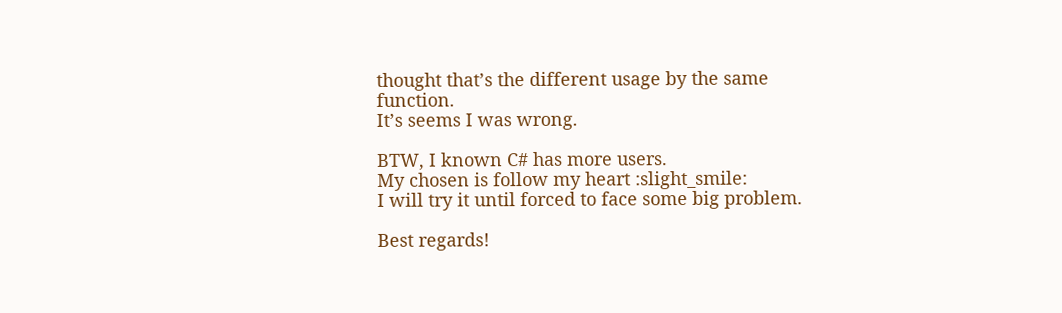thought that’s the different usage by the same function.
It’s seems I was wrong.

BTW, I known C# has more users.
My chosen is follow my heart :slight_smile:
I will try it until forced to face some big problem.

Best regards!